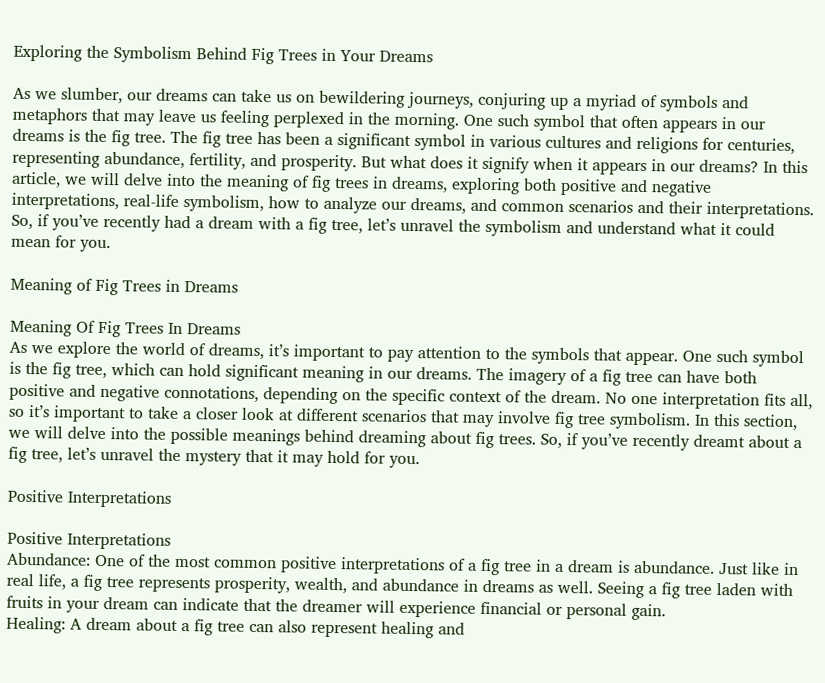Exploring the Symbolism Behind Fig Trees in Your Dreams

As we slumber, our dreams can take us on bewildering journeys, conjuring up a myriad of symbols and metaphors that may leave us feeling perplexed in the morning. One such symbol that often appears in our dreams is the fig tree. The fig tree has been a significant symbol in various cultures and religions for centuries, representing abundance, fertility, and prosperity. But what does it signify when it appears in our dreams? In this article, we will delve into the meaning of fig trees in dreams, exploring both positive and negative interpretations, real-life symbolism, how to analyze our dreams, and common scenarios and their interpretations. So, if you’ve recently had a dream with a fig tree, let’s unravel the symbolism and understand what it could mean for you.

Meaning of Fig Trees in Dreams

Meaning Of Fig Trees In Dreams
As we explore the world of dreams, it’s important to pay attention to the symbols that appear. One such symbol is the fig tree, which can hold significant meaning in our dreams. The imagery of a fig tree can have both positive and negative connotations, depending on the specific context of the dream. No one interpretation fits all, so it’s important to take a closer look at different scenarios that may involve fig tree symbolism. In this section, we will delve into the possible meanings behind dreaming about fig trees. So, if you’ve recently dreamt about a fig tree, let’s unravel the mystery that it may hold for you.

Positive Interpretations

Positive Interpretations
Abundance: One of the most common positive interpretations of a fig tree in a dream is abundance. Just like in real life, a fig tree represents prosperity, wealth, and abundance in dreams as well. Seeing a fig tree laden with fruits in your dream can indicate that the dreamer will experience financial or personal gain.
Healing: A dream about a fig tree can also represent healing and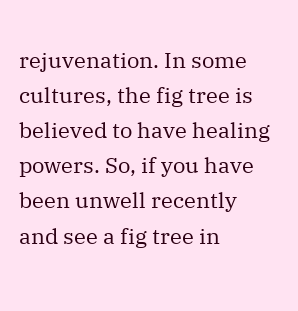rejuvenation. In some cultures, the fig tree is believed to have healing powers. So, if you have been unwell recently and see a fig tree in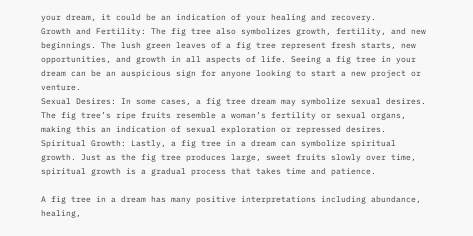your dream, it could be an indication of your healing and recovery.
Growth and Fertility: The fig tree also symbolizes growth, fertility, and new beginnings. The lush green leaves of a fig tree represent fresh starts, new opportunities, and growth in all aspects of life. Seeing a fig tree in your dream can be an auspicious sign for anyone looking to start a new project or venture.
Sexual Desires: In some cases, a fig tree dream may symbolize sexual desires. The fig tree’s ripe fruits resemble a woman’s fertility or sexual organs, making this an indication of sexual exploration or repressed desires.
Spiritual Growth: Lastly, a fig tree in a dream can symbolize spiritual growth. Just as the fig tree produces large, sweet fruits slowly over time, spiritual growth is a gradual process that takes time and patience.

A fig tree in a dream has many positive interpretations including abundance, healing,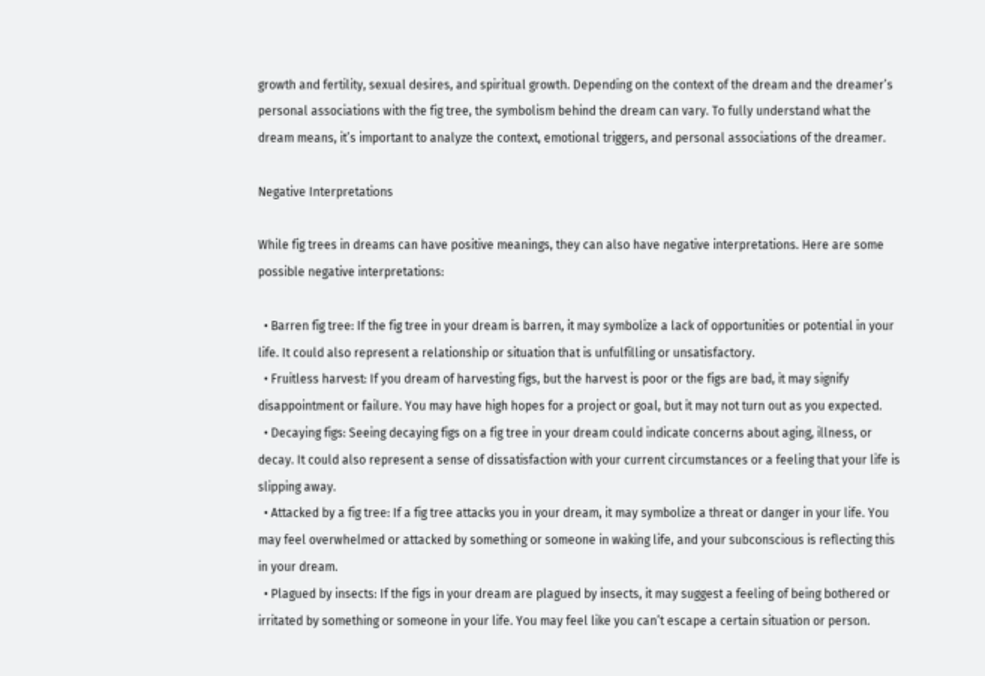growth and fertility, sexual desires, and spiritual growth. Depending on the context of the dream and the dreamer’s personal associations with the fig tree, the symbolism behind the dream can vary. To fully understand what the dream means, it’s important to analyze the context, emotional triggers, and personal associations of the dreamer.

Negative Interpretations

While fig trees in dreams can have positive meanings, they can also have negative interpretations. Here are some possible negative interpretations:

  • Barren fig tree: If the fig tree in your dream is barren, it may symbolize a lack of opportunities or potential in your life. It could also represent a relationship or situation that is unfulfilling or unsatisfactory.
  • Fruitless harvest: If you dream of harvesting figs, but the harvest is poor or the figs are bad, it may signify disappointment or failure. You may have high hopes for a project or goal, but it may not turn out as you expected.
  • Decaying figs: Seeing decaying figs on a fig tree in your dream could indicate concerns about aging, illness, or decay. It could also represent a sense of dissatisfaction with your current circumstances or a feeling that your life is slipping away.
  • Attacked by a fig tree: If a fig tree attacks you in your dream, it may symbolize a threat or danger in your life. You may feel overwhelmed or attacked by something or someone in waking life, and your subconscious is reflecting this in your dream.
  • Plagued by insects: If the figs in your dream are plagued by insects, it may suggest a feeling of being bothered or irritated by something or someone in your life. You may feel like you can’t escape a certain situation or person.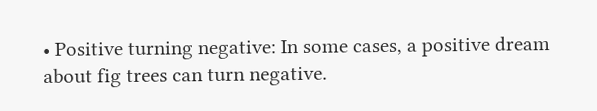• Positive turning negative: In some cases, a positive dream about fig trees can turn negative.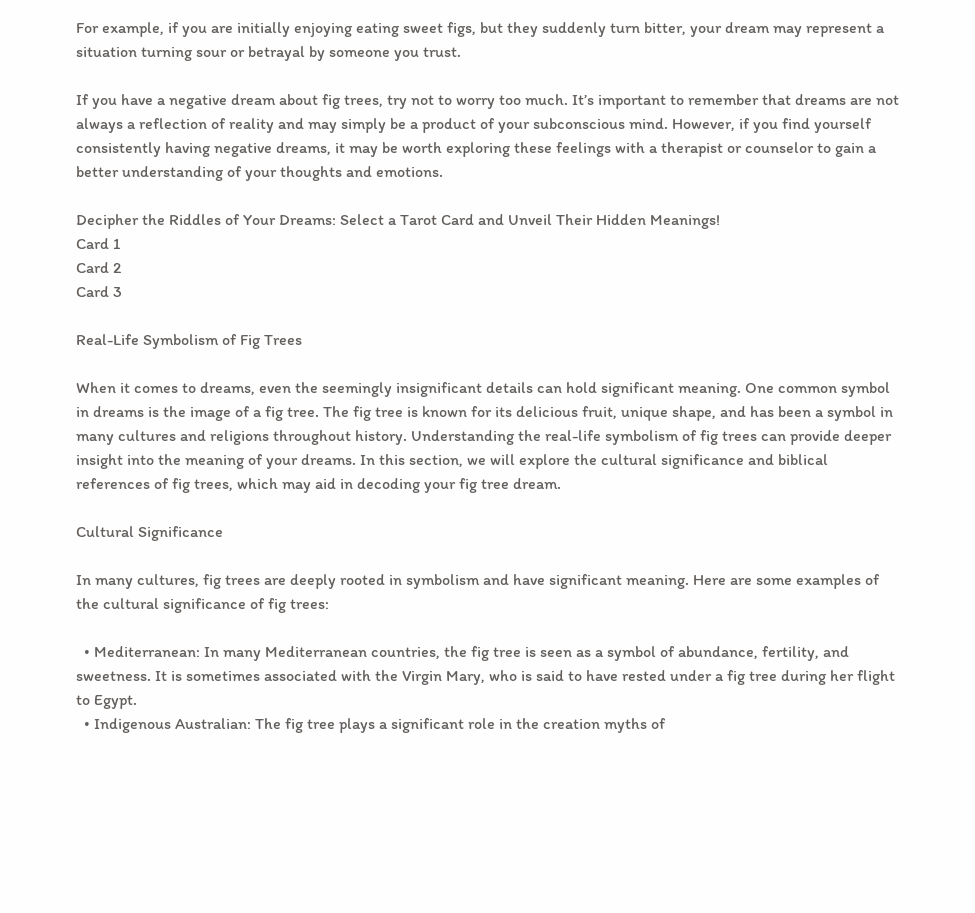For example, if you are initially enjoying eating sweet figs, but they suddenly turn bitter, your dream may represent a situation turning sour or betrayal by someone you trust.

If you have a negative dream about fig trees, try not to worry too much. It’s important to remember that dreams are not always a reflection of reality and may simply be a product of your subconscious mind. However, if you find yourself consistently having negative dreams, it may be worth exploring these feelings with a therapist or counselor to gain a better understanding of your thoughts and emotions.

Decipher the Riddles of Your Dreams: Select a Tarot Card and Unveil Their Hidden Meanings!
Card 1
Card 2
Card 3

Real-Life Symbolism of Fig Trees

When it comes to dreams, even the seemingly insignificant details can hold significant meaning. One common symbol in dreams is the image of a fig tree. The fig tree is known for its delicious fruit, unique shape, and has been a symbol in many cultures and religions throughout history. Understanding the real-life symbolism of fig trees can provide deeper insight into the meaning of your dreams. In this section, we will explore the cultural significance and biblical references of fig trees, which may aid in decoding your fig tree dream.

Cultural Significance

In many cultures, fig trees are deeply rooted in symbolism and have significant meaning. Here are some examples of the cultural significance of fig trees:

  • Mediterranean: In many Mediterranean countries, the fig tree is seen as a symbol of abundance, fertility, and sweetness. It is sometimes associated with the Virgin Mary, who is said to have rested under a fig tree during her flight to Egypt.
  • Indigenous Australian: The fig tree plays a significant role in the creation myths of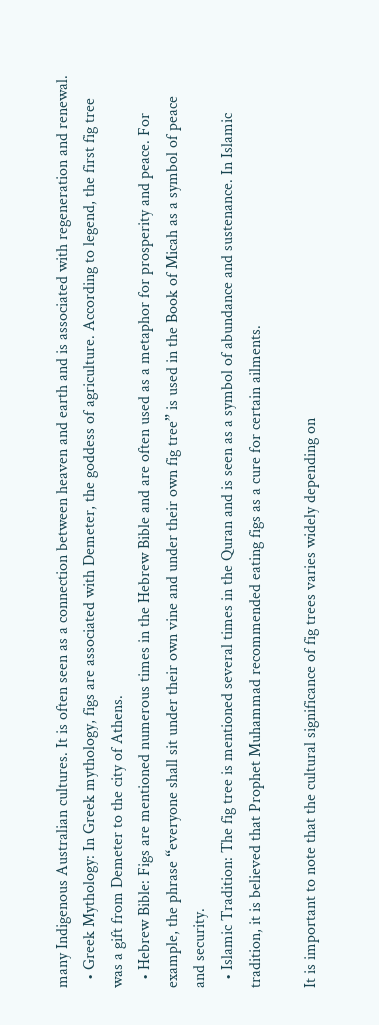many Indigenous Australian cultures. It is often seen as a connection between heaven and earth and is associated with regeneration and renewal.
  • Greek Mythology: In Greek mythology, figs are associated with Demeter, the goddess of agriculture. According to legend, the first fig tree was a gift from Demeter to the city of Athens.
  • Hebrew Bible: Figs are mentioned numerous times in the Hebrew Bible and are often used as a metaphor for prosperity and peace. For example, the phrase “everyone shall sit under their own vine and under their own fig tree” is used in the Book of Micah as a symbol of peace and security.
  • Islamic Tradition: The fig tree is mentioned several times in the Quran and is seen as a symbol of abundance and sustenance. In Islamic tradition, it is believed that Prophet Muhammad recommended eating figs as a cure for certain ailments.

It is important to note that the cultural significance of fig trees varies widely depending on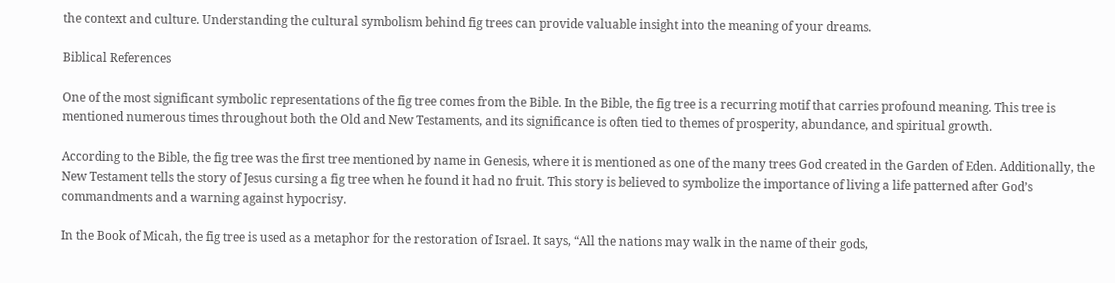the context and culture. Understanding the cultural symbolism behind fig trees can provide valuable insight into the meaning of your dreams.

Biblical References

One of the most significant symbolic representations of the fig tree comes from the Bible. In the Bible, the fig tree is a recurring motif that carries profound meaning. This tree is mentioned numerous times throughout both the Old and New Testaments, and its significance is often tied to themes of prosperity, abundance, and spiritual growth.

According to the Bible, the fig tree was the first tree mentioned by name in Genesis, where it is mentioned as one of the many trees God created in the Garden of Eden. Additionally, the New Testament tells the story of Jesus cursing a fig tree when he found it had no fruit. This story is believed to symbolize the importance of living a life patterned after God’s commandments and a warning against hypocrisy.

In the Book of Micah, the fig tree is used as a metaphor for the restoration of Israel. It says, “All the nations may walk in the name of their gods,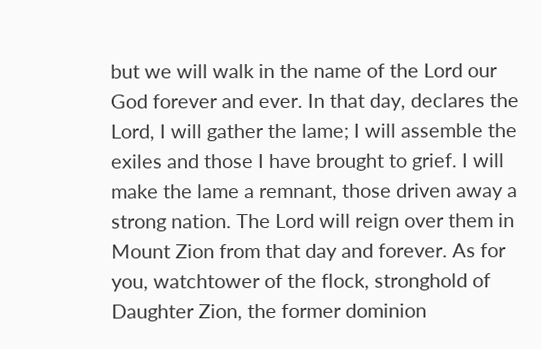but we will walk in the name of the Lord our God forever and ever. In that day, declares the Lord, I will gather the lame; I will assemble the exiles and those I have brought to grief. I will make the lame a remnant, those driven away a strong nation. The Lord will reign over them in Mount Zion from that day and forever. As for you, watchtower of the flock, stronghold of Daughter Zion, the former dominion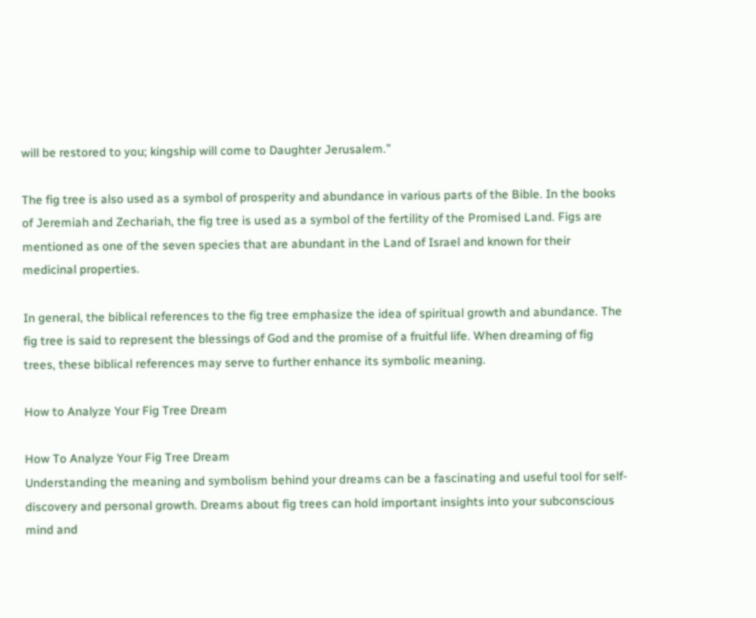will be restored to you; kingship will come to Daughter Jerusalem.”

The fig tree is also used as a symbol of prosperity and abundance in various parts of the Bible. In the books of Jeremiah and Zechariah, the fig tree is used as a symbol of the fertility of the Promised Land. Figs are mentioned as one of the seven species that are abundant in the Land of Israel and known for their medicinal properties.

In general, the biblical references to the fig tree emphasize the idea of spiritual growth and abundance. The fig tree is said to represent the blessings of God and the promise of a fruitful life. When dreaming of fig trees, these biblical references may serve to further enhance its symbolic meaning.

How to Analyze Your Fig Tree Dream

How To Analyze Your Fig Tree Dream
Understanding the meaning and symbolism behind your dreams can be a fascinating and useful tool for self-discovery and personal growth. Dreams about fig trees can hold important insights into your subconscious mind and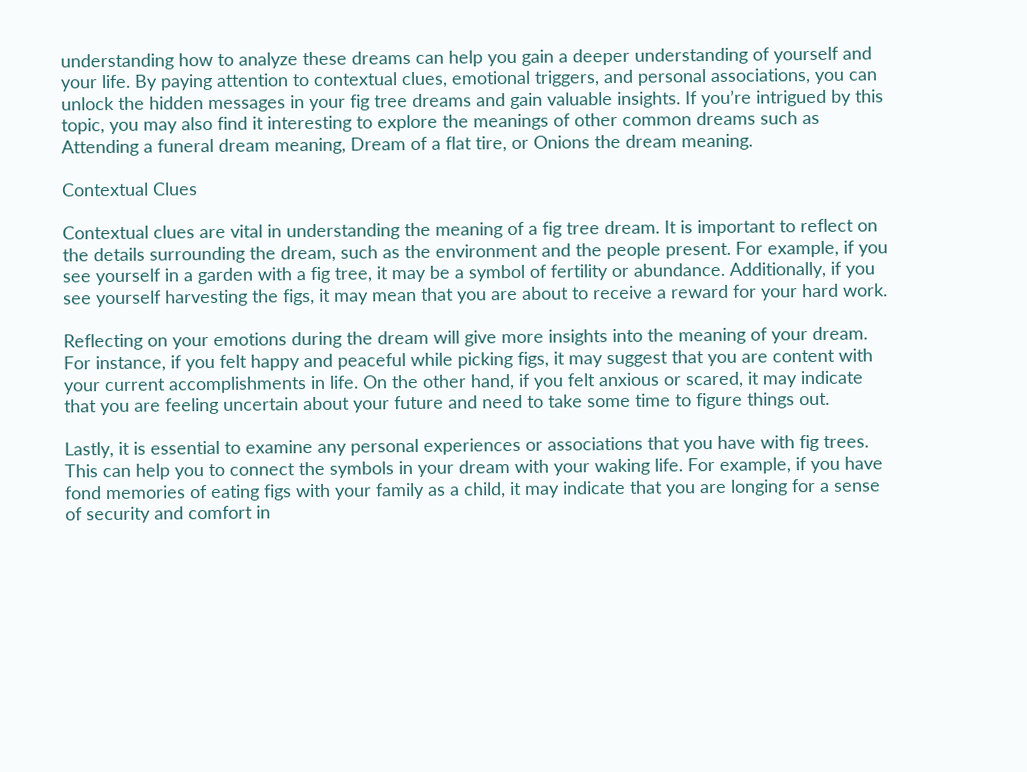understanding how to analyze these dreams can help you gain a deeper understanding of yourself and your life. By paying attention to contextual clues, emotional triggers, and personal associations, you can unlock the hidden messages in your fig tree dreams and gain valuable insights. If you’re intrigued by this topic, you may also find it interesting to explore the meanings of other common dreams such as Attending a funeral dream meaning, Dream of a flat tire, or Onions the dream meaning.

Contextual Clues

Contextual clues are vital in understanding the meaning of a fig tree dream. It is important to reflect on the details surrounding the dream, such as the environment and the people present. For example, if you see yourself in a garden with a fig tree, it may be a symbol of fertility or abundance. Additionally, if you see yourself harvesting the figs, it may mean that you are about to receive a reward for your hard work.

Reflecting on your emotions during the dream will give more insights into the meaning of your dream. For instance, if you felt happy and peaceful while picking figs, it may suggest that you are content with your current accomplishments in life. On the other hand, if you felt anxious or scared, it may indicate that you are feeling uncertain about your future and need to take some time to figure things out.

Lastly, it is essential to examine any personal experiences or associations that you have with fig trees. This can help you to connect the symbols in your dream with your waking life. For example, if you have fond memories of eating figs with your family as a child, it may indicate that you are longing for a sense of security and comfort in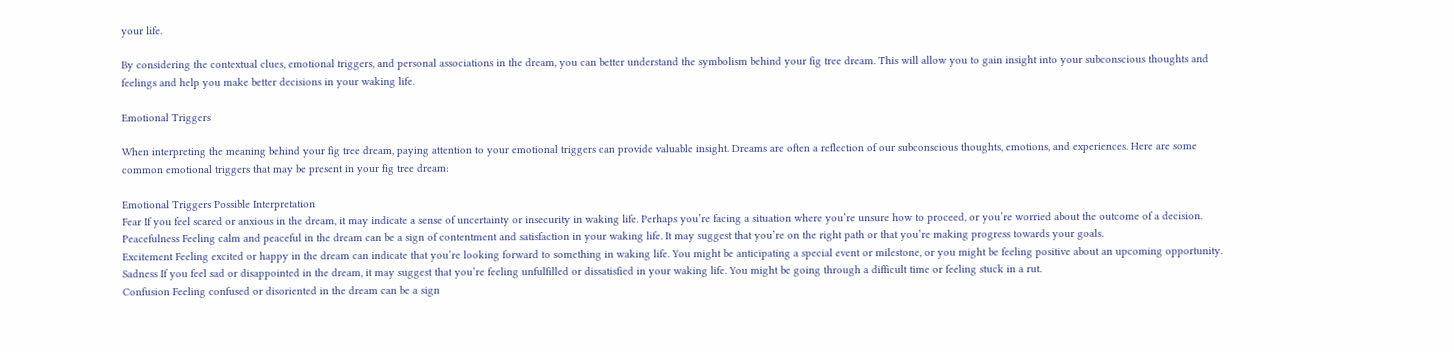your life.

By considering the contextual clues, emotional triggers, and personal associations in the dream, you can better understand the symbolism behind your fig tree dream. This will allow you to gain insight into your subconscious thoughts and feelings and help you make better decisions in your waking life.

Emotional Triggers

When interpreting the meaning behind your fig tree dream, paying attention to your emotional triggers can provide valuable insight. Dreams are often a reflection of our subconscious thoughts, emotions, and experiences. Here are some common emotional triggers that may be present in your fig tree dream:

Emotional Triggers Possible Interpretation
Fear If you feel scared or anxious in the dream, it may indicate a sense of uncertainty or insecurity in waking life. Perhaps you’re facing a situation where you’re unsure how to proceed, or you’re worried about the outcome of a decision.
Peacefulness Feeling calm and peaceful in the dream can be a sign of contentment and satisfaction in your waking life. It may suggest that you’re on the right path or that you’re making progress towards your goals.
Excitement Feeling excited or happy in the dream can indicate that you’re looking forward to something in waking life. You might be anticipating a special event or milestone, or you might be feeling positive about an upcoming opportunity.
Sadness If you feel sad or disappointed in the dream, it may suggest that you’re feeling unfulfilled or dissatisfied in your waking life. You might be going through a difficult time or feeling stuck in a rut.
Confusion Feeling confused or disoriented in the dream can be a sign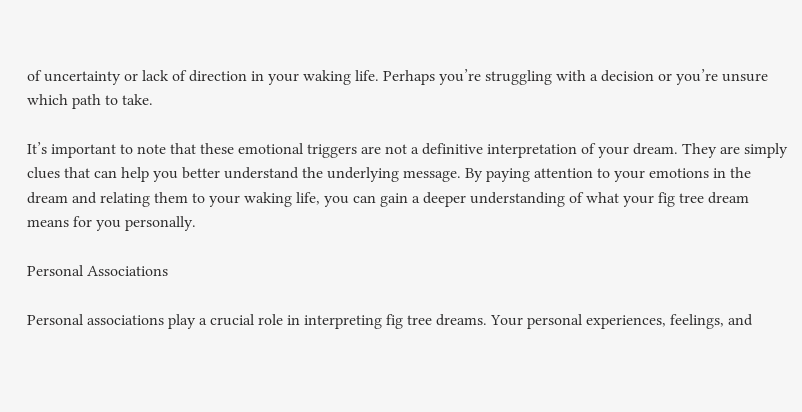of uncertainty or lack of direction in your waking life. Perhaps you’re struggling with a decision or you’re unsure which path to take.

It’s important to note that these emotional triggers are not a definitive interpretation of your dream. They are simply clues that can help you better understand the underlying message. By paying attention to your emotions in the dream and relating them to your waking life, you can gain a deeper understanding of what your fig tree dream means for you personally.

Personal Associations

Personal associations play a crucial role in interpreting fig tree dreams. Your personal experiences, feelings, and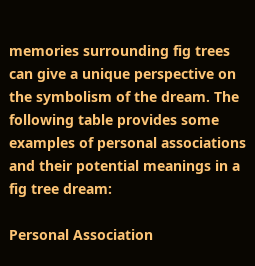memories surrounding fig trees can give a unique perspective on the symbolism of the dream. The following table provides some examples of personal associations and their potential meanings in a fig tree dream:

Personal Association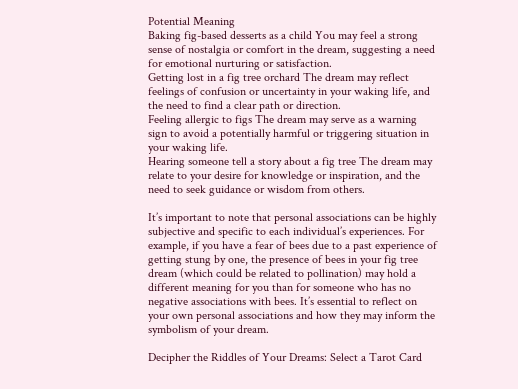Potential Meaning
Baking fig-based desserts as a child You may feel a strong sense of nostalgia or comfort in the dream, suggesting a need for emotional nurturing or satisfaction.
Getting lost in a fig tree orchard The dream may reflect feelings of confusion or uncertainty in your waking life, and the need to find a clear path or direction.
Feeling allergic to figs The dream may serve as a warning sign to avoid a potentially harmful or triggering situation in your waking life.
Hearing someone tell a story about a fig tree The dream may relate to your desire for knowledge or inspiration, and the need to seek guidance or wisdom from others.

It’s important to note that personal associations can be highly subjective and specific to each individual’s experiences. For example, if you have a fear of bees due to a past experience of getting stung by one, the presence of bees in your fig tree dream (which could be related to pollination) may hold a different meaning for you than for someone who has no negative associations with bees. It’s essential to reflect on your own personal associations and how they may inform the symbolism of your dream.

Decipher the Riddles of Your Dreams: Select a Tarot Card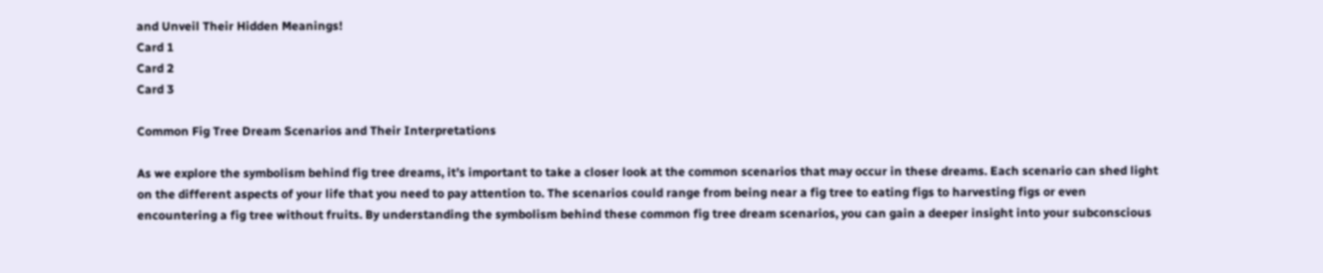and Unveil Their Hidden Meanings!
Card 1
Card 2
Card 3

Common Fig Tree Dream Scenarios and Their Interpretations

As we explore the symbolism behind fig tree dreams, it’s important to take a closer look at the common scenarios that may occur in these dreams. Each scenario can shed light on the different aspects of your life that you need to pay attention to. The scenarios could range from being near a fig tree to eating figs to harvesting figs or even encountering a fig tree without fruits. By understanding the symbolism behind these common fig tree dream scenarios, you can gain a deeper insight into your subconscious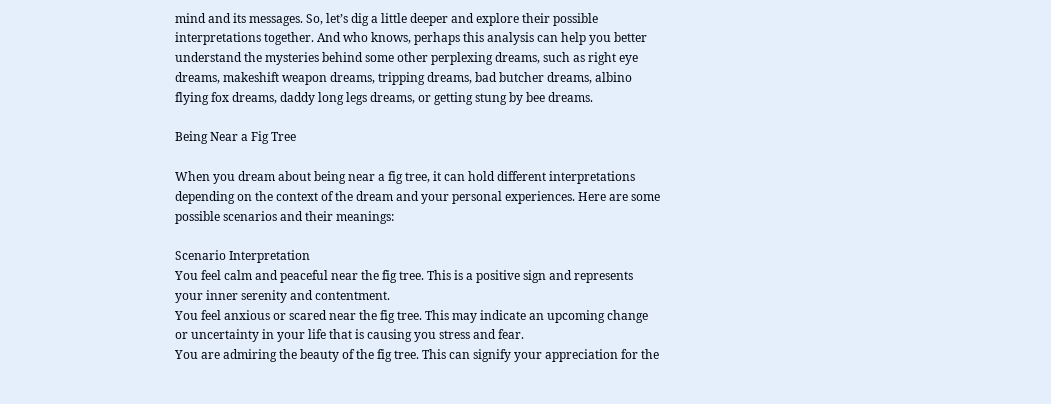mind and its messages. So, let’s dig a little deeper and explore their possible interpretations together. And who knows, perhaps this analysis can help you better understand the mysteries behind some other perplexing dreams, such as right eye dreams, makeshift weapon dreams, tripping dreams, bad butcher dreams, albino flying fox dreams, daddy long legs dreams, or getting stung by bee dreams.

Being Near a Fig Tree

When you dream about being near a fig tree, it can hold different interpretations depending on the context of the dream and your personal experiences. Here are some possible scenarios and their meanings:

Scenario Interpretation
You feel calm and peaceful near the fig tree. This is a positive sign and represents your inner serenity and contentment.
You feel anxious or scared near the fig tree. This may indicate an upcoming change or uncertainty in your life that is causing you stress and fear.
You are admiring the beauty of the fig tree. This can signify your appreciation for the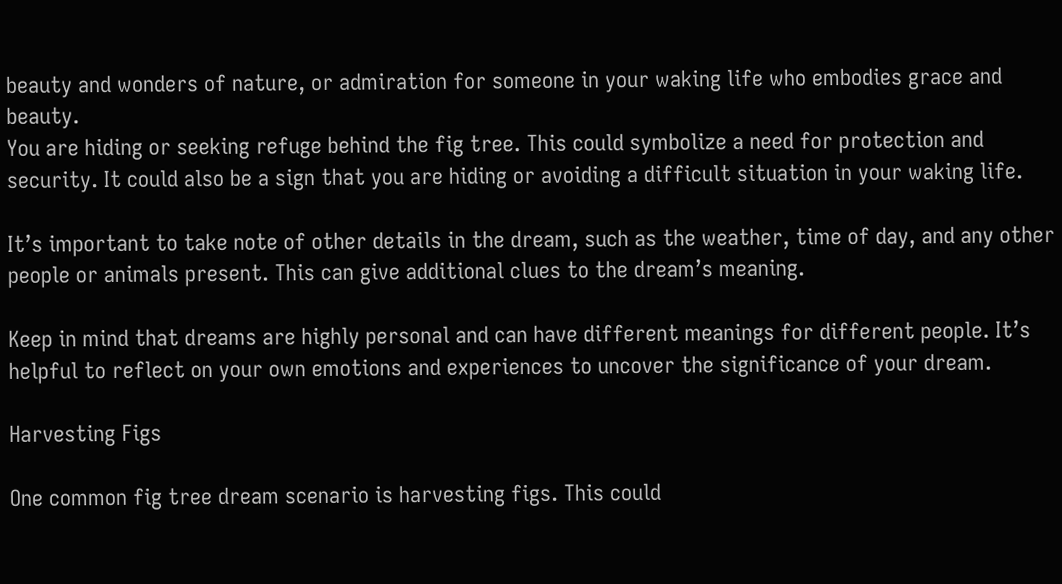beauty and wonders of nature, or admiration for someone in your waking life who embodies grace and beauty.
You are hiding or seeking refuge behind the fig tree. This could symbolize a need for protection and security. It could also be a sign that you are hiding or avoiding a difficult situation in your waking life.

It’s important to take note of other details in the dream, such as the weather, time of day, and any other people or animals present. This can give additional clues to the dream’s meaning.

Keep in mind that dreams are highly personal and can have different meanings for different people. It’s helpful to reflect on your own emotions and experiences to uncover the significance of your dream.

Harvesting Figs

One common fig tree dream scenario is harvesting figs. This could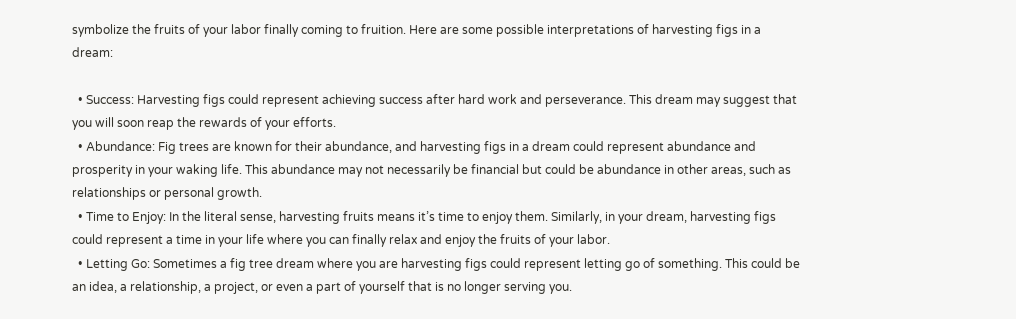symbolize the fruits of your labor finally coming to fruition. Here are some possible interpretations of harvesting figs in a dream:

  • Success: Harvesting figs could represent achieving success after hard work and perseverance. This dream may suggest that you will soon reap the rewards of your efforts.
  • Abundance: Fig trees are known for their abundance, and harvesting figs in a dream could represent abundance and prosperity in your waking life. This abundance may not necessarily be financial but could be abundance in other areas, such as relationships or personal growth.
  • Time to Enjoy: In the literal sense, harvesting fruits means it’s time to enjoy them. Similarly, in your dream, harvesting figs could represent a time in your life where you can finally relax and enjoy the fruits of your labor.
  • Letting Go: Sometimes a fig tree dream where you are harvesting figs could represent letting go of something. This could be an idea, a relationship, a project, or even a part of yourself that is no longer serving you.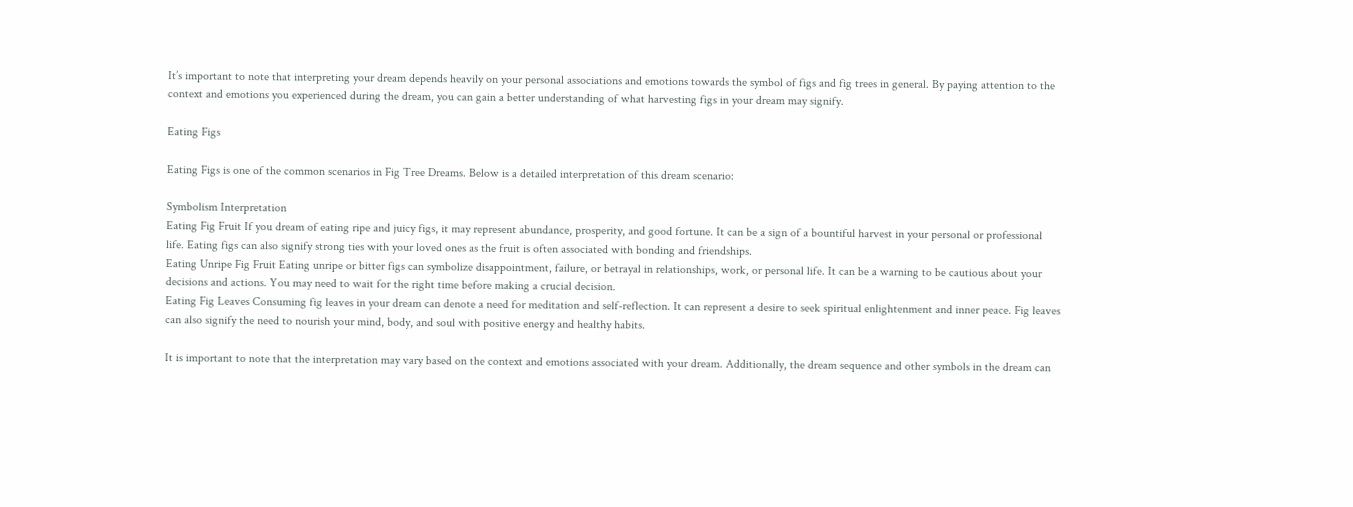It’s important to note that interpreting your dream depends heavily on your personal associations and emotions towards the symbol of figs and fig trees in general. By paying attention to the context and emotions you experienced during the dream, you can gain a better understanding of what harvesting figs in your dream may signify.

Eating Figs

Eating Figs is one of the common scenarios in Fig Tree Dreams. Below is a detailed interpretation of this dream scenario:

Symbolism Interpretation
Eating Fig Fruit If you dream of eating ripe and juicy figs, it may represent abundance, prosperity, and good fortune. It can be a sign of a bountiful harvest in your personal or professional life. Eating figs can also signify strong ties with your loved ones as the fruit is often associated with bonding and friendships.
Eating Unripe Fig Fruit Eating unripe or bitter figs can symbolize disappointment, failure, or betrayal in relationships, work, or personal life. It can be a warning to be cautious about your decisions and actions. You may need to wait for the right time before making a crucial decision.
Eating Fig Leaves Consuming fig leaves in your dream can denote a need for meditation and self-reflection. It can represent a desire to seek spiritual enlightenment and inner peace. Fig leaves can also signify the need to nourish your mind, body, and soul with positive energy and healthy habits.

It is important to note that the interpretation may vary based on the context and emotions associated with your dream. Additionally, the dream sequence and other symbols in the dream can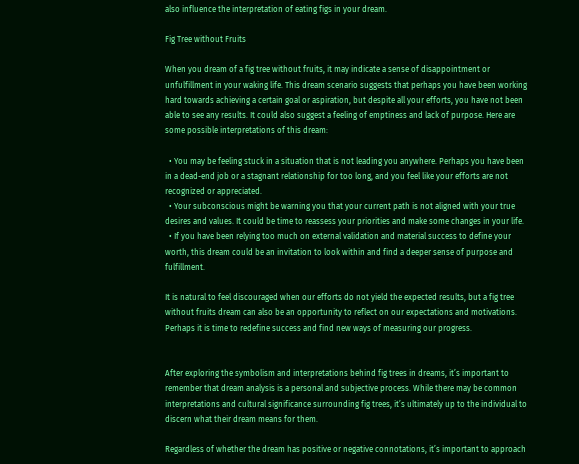also influence the interpretation of eating figs in your dream.

Fig Tree without Fruits

When you dream of a fig tree without fruits, it may indicate a sense of disappointment or unfulfillment in your waking life. This dream scenario suggests that perhaps you have been working hard towards achieving a certain goal or aspiration, but despite all your efforts, you have not been able to see any results. It could also suggest a feeling of emptiness and lack of purpose. Here are some possible interpretations of this dream:

  • You may be feeling stuck in a situation that is not leading you anywhere. Perhaps you have been in a dead-end job or a stagnant relationship for too long, and you feel like your efforts are not recognized or appreciated.
  • Your subconscious might be warning you that your current path is not aligned with your true desires and values. It could be time to reassess your priorities and make some changes in your life.
  • If you have been relying too much on external validation and material success to define your worth, this dream could be an invitation to look within and find a deeper sense of purpose and fulfillment.

It is natural to feel discouraged when our efforts do not yield the expected results, but a fig tree without fruits dream can also be an opportunity to reflect on our expectations and motivations. Perhaps it is time to redefine success and find new ways of measuring our progress.


After exploring the symbolism and interpretations behind fig trees in dreams, it’s important to remember that dream analysis is a personal and subjective process. While there may be common interpretations and cultural significance surrounding fig trees, it’s ultimately up to the individual to discern what their dream means for them.

Regardless of whether the dream has positive or negative connotations, it’s important to approach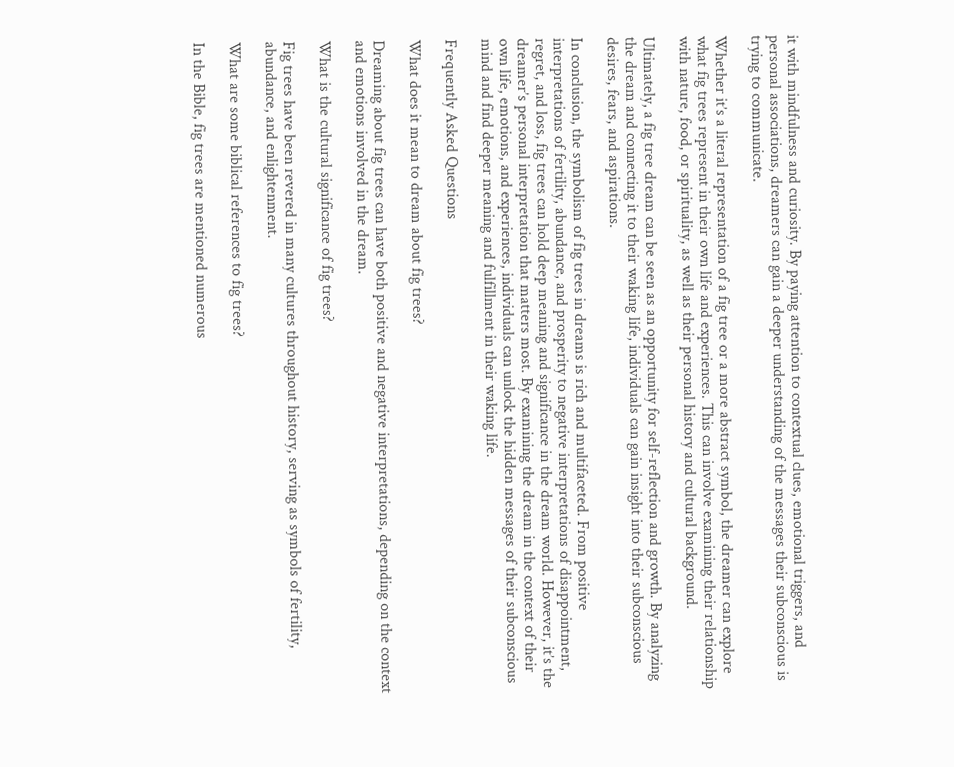it with mindfulness and curiosity. By paying attention to contextual clues, emotional triggers, and personal associations, dreamers can gain a deeper understanding of the messages their subconscious is trying to communicate.

Whether it’s a literal representation of a fig tree or a more abstract symbol, the dreamer can explore what fig trees represent in their own life and experiences. This can involve examining their relationship with nature, food, or spirituality, as well as their personal history and cultural background.

Ultimately, a fig tree dream can be seen as an opportunity for self-reflection and growth. By analyzing the dream and connecting it to their waking life, individuals can gain insight into their subconscious desires, fears, and aspirations.

In conclusion, the symbolism of fig trees in dreams is rich and multifaceted. From positive interpretations of fertility, abundance, and prosperity to negative interpretations of disappointment, regret, and loss, fig trees can hold deep meaning and significance in the dream world. However, it’s the dreamer’s personal interpretation that matters most. By examining the dream in the context of their own life, emotions, and experiences, individuals can unlock the hidden messages of their subconscious mind and find deeper meaning and fulfillment in their waking life.

Frequently Asked Questions

What does it mean to dream about fig trees?

Dreaming about fig trees can have both positive and negative interpretations, depending on the context and emotions involved in the dream.

What is the cultural significance of fig trees?

Fig trees have been revered in many cultures throughout history, serving as symbols of fertility, abundance, and enlightenment.

What are some biblical references to fig trees?

In the Bible, fig trees are mentioned numerous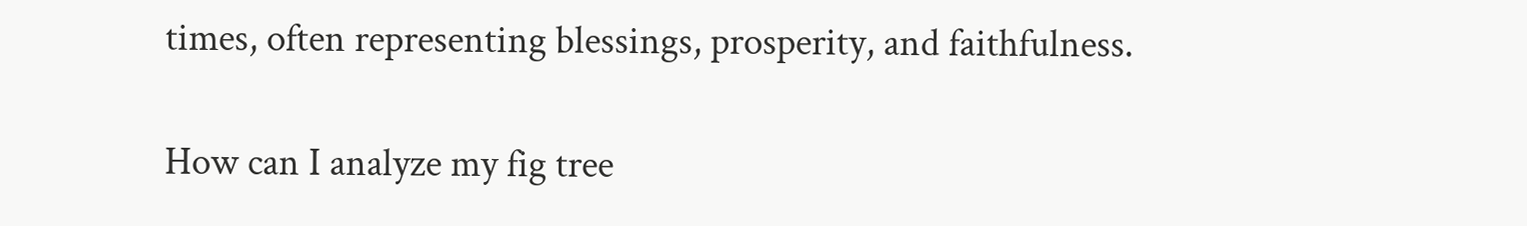times, often representing blessings, prosperity, and faithfulness.

How can I analyze my fig tree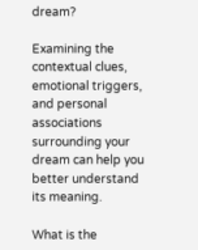dream?

Examining the contextual clues, emotional triggers, and personal associations surrounding your dream can help you better understand its meaning.

What is the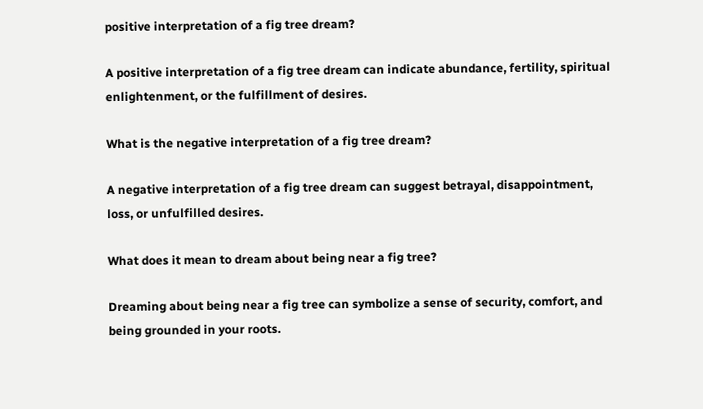positive interpretation of a fig tree dream?

A positive interpretation of a fig tree dream can indicate abundance, fertility, spiritual enlightenment, or the fulfillment of desires.

What is the negative interpretation of a fig tree dream?

A negative interpretation of a fig tree dream can suggest betrayal, disappointment, loss, or unfulfilled desires.

What does it mean to dream about being near a fig tree?

Dreaming about being near a fig tree can symbolize a sense of security, comfort, and being grounded in your roots.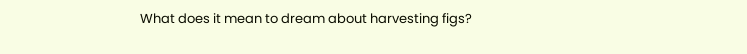What does it mean to dream about harvesting figs?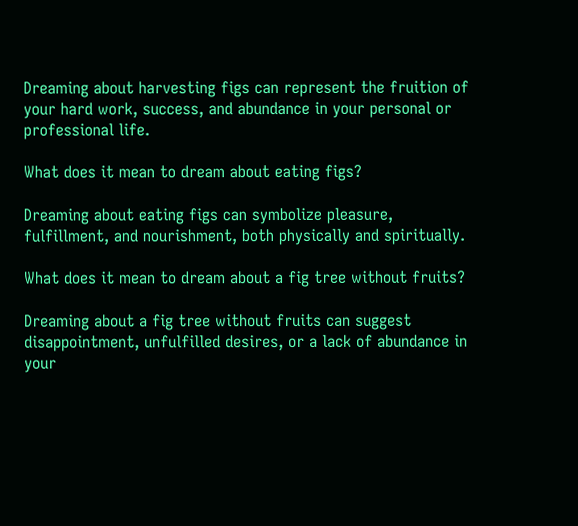Dreaming about harvesting figs can represent the fruition of your hard work, success, and abundance in your personal or professional life.

What does it mean to dream about eating figs?

Dreaming about eating figs can symbolize pleasure, fulfillment, and nourishment, both physically and spiritually.

What does it mean to dream about a fig tree without fruits?

Dreaming about a fig tree without fruits can suggest disappointment, unfulfilled desires, or a lack of abundance in your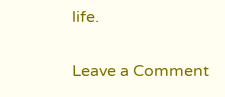life.

Leave a Comment